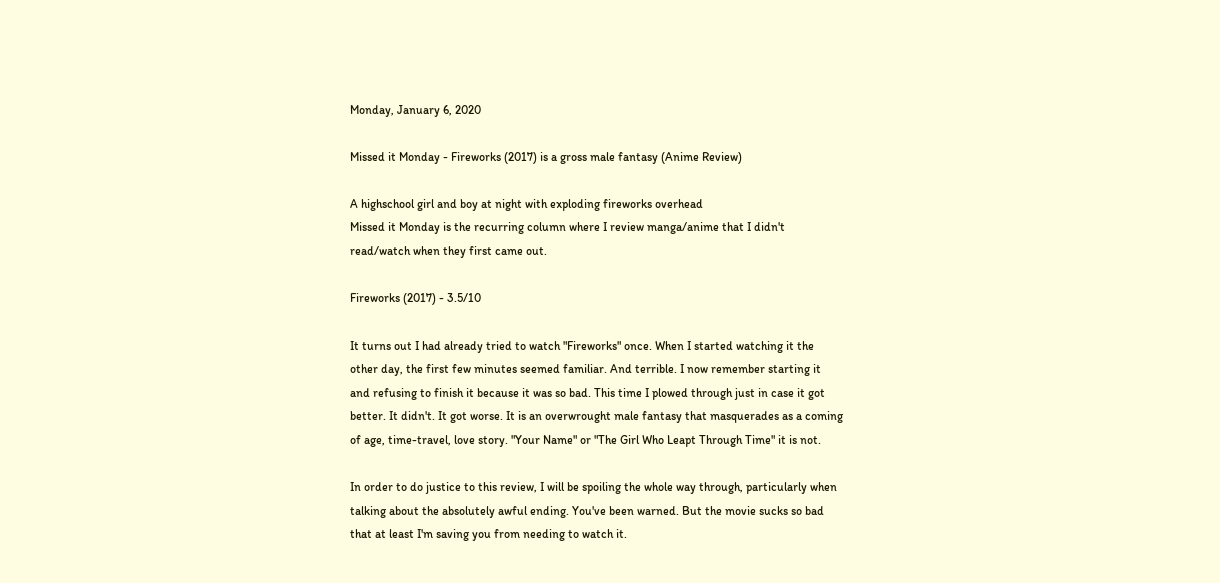Monday, January 6, 2020

Missed it Monday - Fireworks (2017) is a gross male fantasy (Anime Review)

A highschool girl and boy at night with exploding fireworks overhead
Missed it Monday is the recurring column where I review manga/anime that I didn't read/watch when they first came out.

Fireworks (2017) - 3.5/10

It turns out I had already tried to watch "Fireworks" once. When I started watching it the other day, the first few minutes seemed familiar. And terrible. I now remember starting it and refusing to finish it because it was so bad. This time I plowed through just in case it got better. It didn't. It got worse. It is an overwrought male fantasy that masquerades as a coming of age, time-travel, love story. "Your Name" or "The Girl Who Leapt Through Time" it is not.

In order to do justice to this review, I will be spoiling the whole way through, particularly when talking about the absolutely awful ending. You've been warned. But the movie sucks so bad that at least I'm saving you from needing to watch it.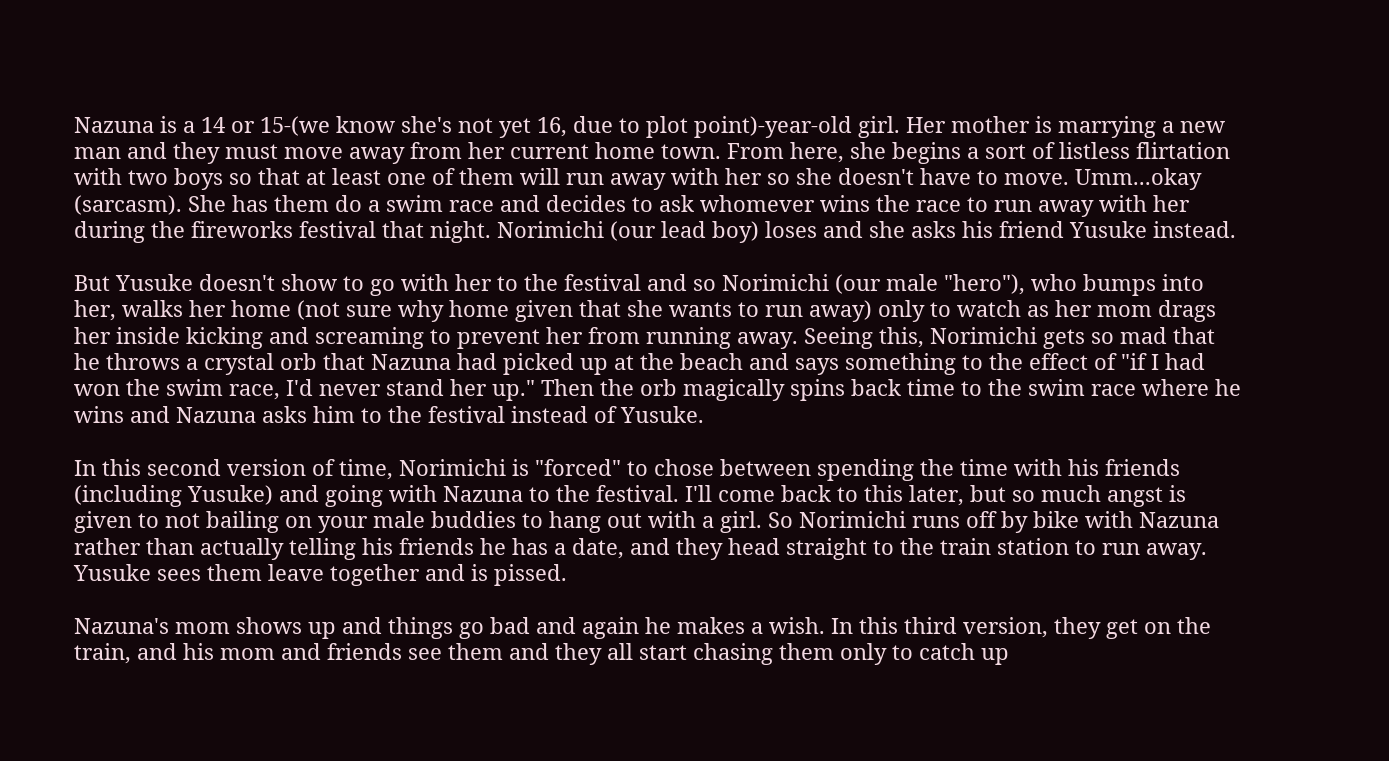Nazuna is a 14 or 15-(we know she's not yet 16, due to plot point)-year-old girl. Her mother is marrying a new man and they must move away from her current home town. From here, she begins a sort of listless flirtation with two boys so that at least one of them will run away with her so she doesn't have to move. Umm...okay (sarcasm). She has them do a swim race and decides to ask whomever wins the race to run away with her during the fireworks festival that night. Norimichi (our lead boy) loses and she asks his friend Yusuke instead.

But Yusuke doesn't show to go with her to the festival and so Norimichi (our male "hero"), who bumps into her, walks her home (not sure why home given that she wants to run away) only to watch as her mom drags her inside kicking and screaming to prevent her from running away. Seeing this, Norimichi gets so mad that he throws a crystal orb that Nazuna had picked up at the beach and says something to the effect of "if I had won the swim race, I'd never stand her up." Then the orb magically spins back time to the swim race where he wins and Nazuna asks him to the festival instead of Yusuke.

In this second version of time, Norimichi is "forced" to chose between spending the time with his friends (including Yusuke) and going with Nazuna to the festival. I'll come back to this later, but so much angst is given to not bailing on your male buddies to hang out with a girl. So Norimichi runs off by bike with Nazuna rather than actually telling his friends he has a date, and they head straight to the train station to run away. Yusuke sees them leave together and is pissed.

Nazuna's mom shows up and things go bad and again he makes a wish. In this third version, they get on the train, and his mom and friends see them and they all start chasing them only to catch up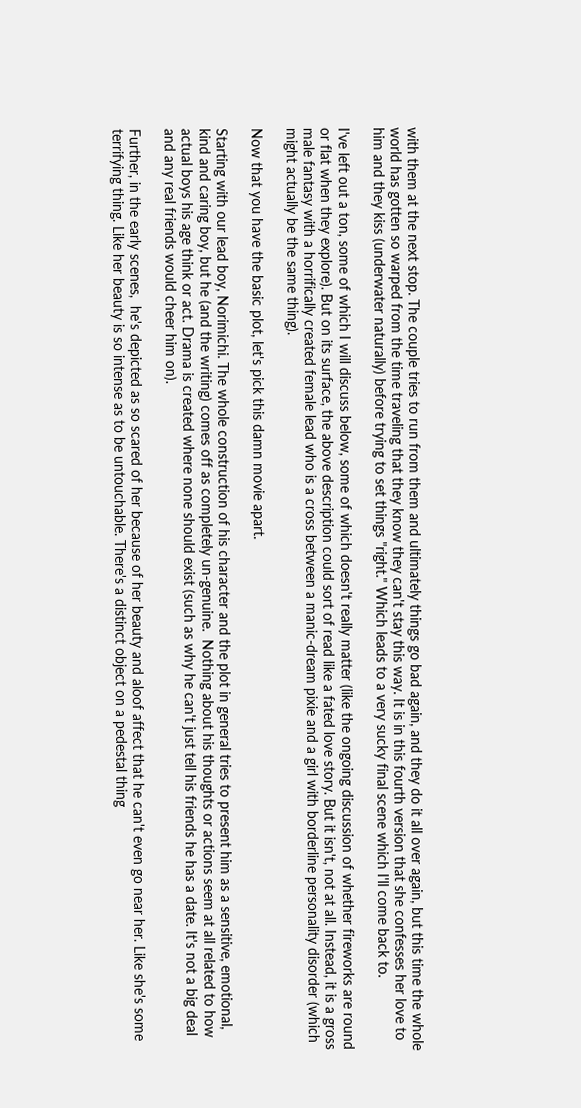with them at the next stop. The couple tries to run from them and ultimately things go bad again, and they do it all over again, but this time the whole world has gotten so warped from the time traveling that they know they can't stay this way. It is in this fourth version that she confesses her love to him and they kiss (underwater naturally) before trying to set things "right." Which leads to a very sucky final scene which I'll come back to.

I've left out a ton, some of which I will discuss below, some of which doesn't really matter (like the ongoing discussion of whether fireworks are round or flat when they explore). But on its surface, the above description could sort of read like a fated love story. But it isn't, not at all. Instead, it is a gross male fantasy with a horrifically created female lead who is a cross between a manic-dream pixie and a girl with borderline personality disorder (which might actually be the same thing).

Now that you have the basic plot, let's pick this damn movie apart.

Starting with our lead boy, Norimichi. The whole construction of his character and the plot in general tries to present him as a sensitive, emotional, kind and caring boy, but he (and the writing) comes off as completely un-genuine.  Nothing about his thoughts or actions seem at all related to how actual boys his age think or act. Drama is created where none should exist (such as why he can't just tell his friends he has a date. It's not a big deal and any real friends would cheer him on).

Further, in the early scenes,  he's depicted as so scared of her because of her beauty and aloof affect that he can't even go near her. Like she's some terrifying thing. Like her beauty is so intense as to be untouchable. There's a distinct object on a pedestal thing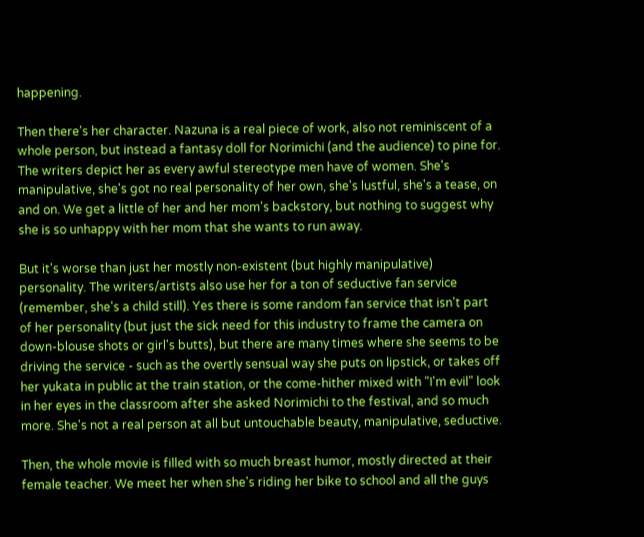happening.

Then there's her character. Nazuna is a real piece of work, also not reminiscent of a whole person, but instead a fantasy doll for Norimichi (and the audience) to pine for. The writers depict her as every awful stereotype men have of women. She's manipulative, she's got no real personality of her own, she's lustful, she's a tease, on and on. We get a little of her and her mom's backstory, but nothing to suggest why she is so unhappy with her mom that she wants to run away.

But it's worse than just her mostly non-existent (but highly manipulative) personality. The writers/artists also use her for a ton of seductive fan service (remember, she's a child still). Yes there is some random fan service that isn't part of her personality (but just the sick need for this industry to frame the camera on down-blouse shots or girl's butts), but there are many times where she seems to be driving the service - such as the overtly sensual way she puts on lipstick, or takes off her yukata in public at the train station, or the come-hither mixed with "I'm evil" look in her eyes in the classroom after she asked Norimichi to the festival, and so much more. She's not a real person at all but untouchable beauty, manipulative, seductive.

Then, the whole movie is filled with so much breast humor, mostly directed at their female teacher. We meet her when she's riding her bike to school and all the guys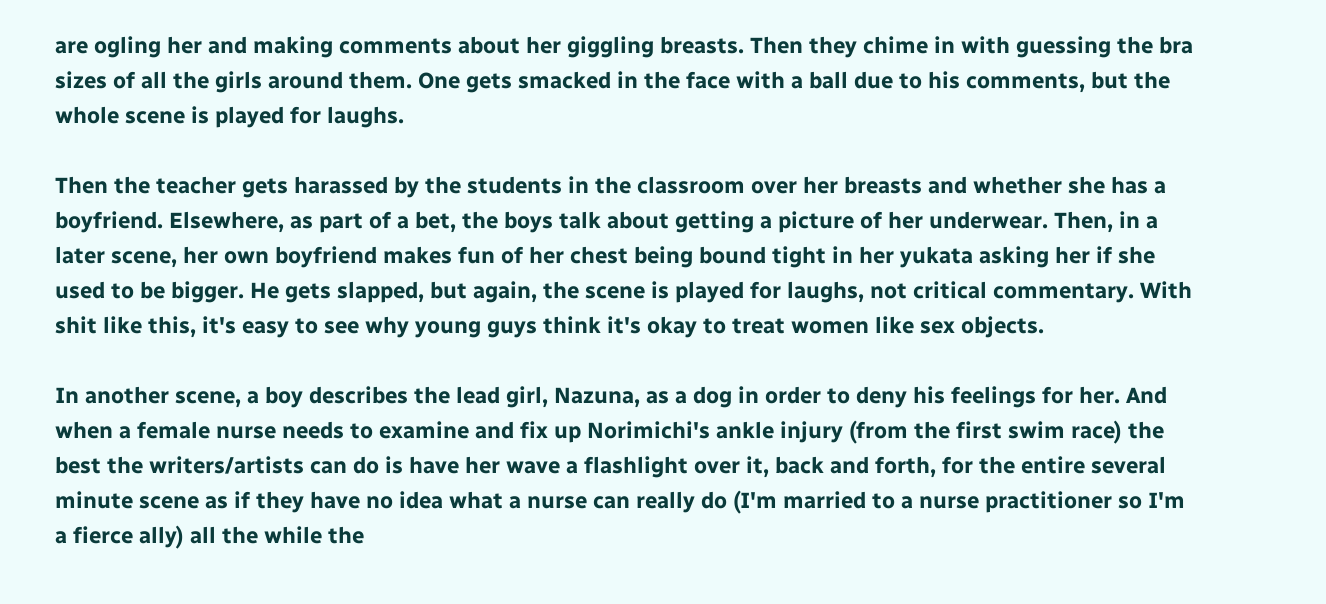are ogling her and making comments about her giggling breasts. Then they chime in with guessing the bra sizes of all the girls around them. One gets smacked in the face with a ball due to his comments, but the whole scene is played for laughs.

Then the teacher gets harassed by the students in the classroom over her breasts and whether she has a boyfriend. Elsewhere, as part of a bet, the boys talk about getting a picture of her underwear. Then, in a later scene, her own boyfriend makes fun of her chest being bound tight in her yukata asking her if she used to be bigger. He gets slapped, but again, the scene is played for laughs, not critical commentary. With shit like this, it's easy to see why young guys think it's okay to treat women like sex objects.

In another scene, a boy describes the lead girl, Nazuna, as a dog in order to deny his feelings for her. And when a female nurse needs to examine and fix up Norimichi's ankle injury (from the first swim race) the best the writers/artists can do is have her wave a flashlight over it, back and forth, for the entire several minute scene as if they have no idea what a nurse can really do (I'm married to a nurse practitioner so I'm a fierce ally) all the while the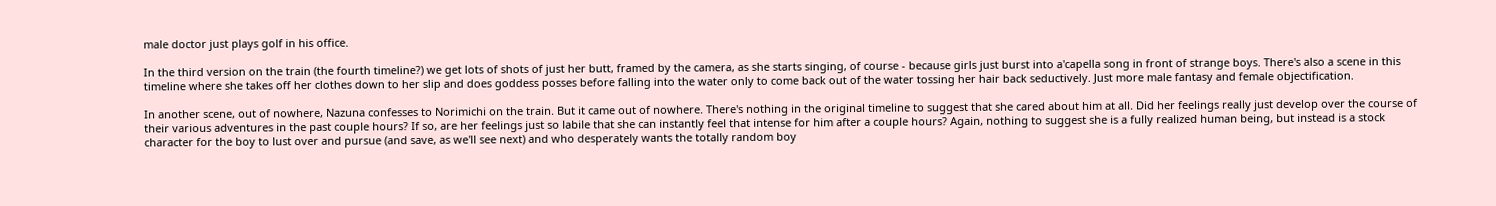male doctor just plays golf in his office.

In the third version on the train (the fourth timeline?) we get lots of shots of just her butt, framed by the camera, as she starts singing, of course - because girls just burst into a'capella song in front of strange boys. There's also a scene in this timeline where she takes off her clothes down to her slip and does goddess posses before falling into the water only to come back out of the water tossing her hair back seductively. Just more male fantasy and female objectification.

In another scene, out of nowhere, Nazuna confesses to Norimichi on the train. But it came out of nowhere. There's nothing in the original timeline to suggest that she cared about him at all. Did her feelings really just develop over the course of their various adventures in the past couple hours? If so, are her feelings just so labile that she can instantly feel that intense for him after a couple hours? Again, nothing to suggest she is a fully realized human being, but instead is a stock character for the boy to lust over and pursue (and save, as we'll see next) and who desperately wants the totally random boy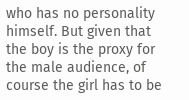who has no personality himself. But given that the boy is the proxy for the male audience, of course the girl has to be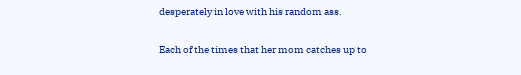desperately in love with his random ass.

Each of the times that her mom catches up to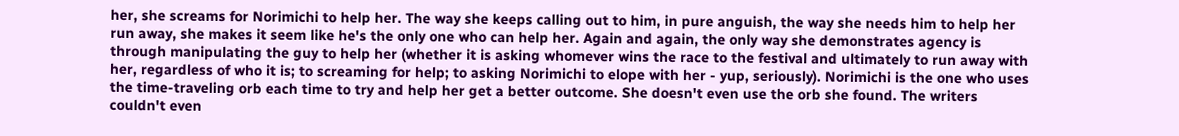her, she screams for Norimichi to help her. The way she keeps calling out to him, in pure anguish, the way she needs him to help her run away, she makes it seem like he's the only one who can help her. Again and again, the only way she demonstrates agency is through manipulating the guy to help her (whether it is asking whomever wins the race to the festival and ultimately to run away with her, regardless of who it is; to screaming for help; to asking Norimichi to elope with her - yup, seriously). Norimichi is the one who uses the time-traveling orb each time to try and help her get a better outcome. She doesn't even use the orb she found. The writers couldn't even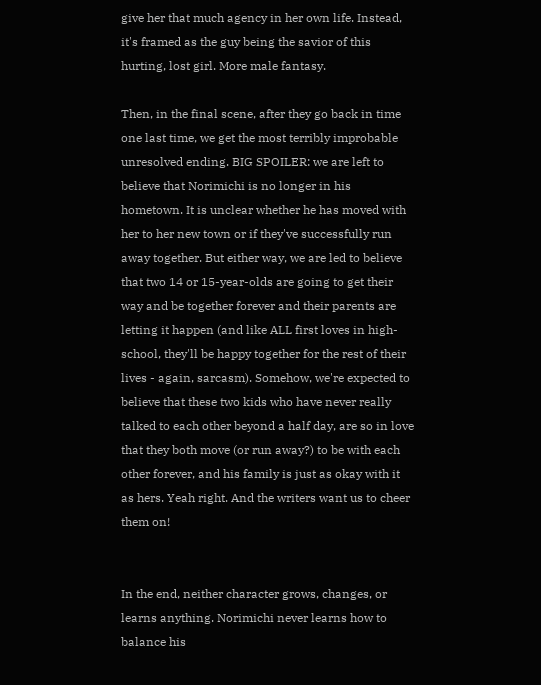give her that much agency in her own life. Instead, it's framed as the guy being the savior of this hurting, lost girl. More male fantasy.

Then, in the final scene, after they go back in time one last time, we get the most terribly improbable unresolved ending. BIG SPOILER: we are left to believe that Norimichi is no longer in his hometown. It is unclear whether he has moved with her to her new town or if they've successfully run away together. But either way, we are led to believe that two 14 or 15-year-olds are going to get their way and be together forever and their parents are letting it happen (and like ALL first loves in high-school, they'll be happy together for the rest of their lives - again, sarcasm). Somehow, we're expected to believe that these two kids who have never really talked to each other beyond a half day, are so in love that they both move (or run away?) to be with each other forever, and his family is just as okay with it as hers. Yeah right. And the writers want us to cheer them on!


In the end, neither character grows, changes, or learns anything. Norimichi never learns how to balance his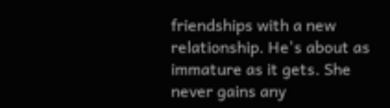friendships with a new relationship. He's about as immature as it gets. She never gains any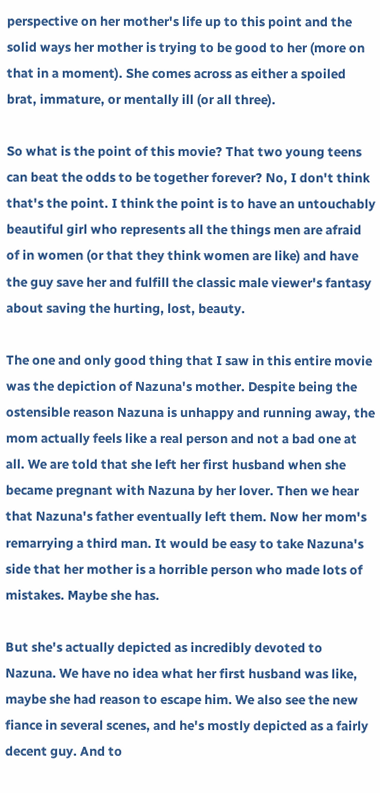perspective on her mother's life up to this point and the solid ways her mother is trying to be good to her (more on that in a moment). She comes across as either a spoiled brat, immature, or mentally ill (or all three).

So what is the point of this movie? That two young teens can beat the odds to be together forever? No, I don't think that's the point. I think the point is to have an untouchably beautiful girl who represents all the things men are afraid of in women (or that they think women are like) and have the guy save her and fulfill the classic male viewer's fantasy about saving the hurting, lost, beauty.

The one and only good thing that I saw in this entire movie was the depiction of Nazuna's mother. Despite being the ostensible reason Nazuna is unhappy and running away, the mom actually feels like a real person and not a bad one at all. We are told that she left her first husband when she became pregnant with Nazuna by her lover. Then we hear that Nazuna's father eventually left them. Now her mom's remarrying a third man. It would be easy to take Nazuna's side that her mother is a horrible person who made lots of mistakes. Maybe she has.

But she's actually depicted as incredibly devoted to Nazuna. We have no idea what her first husband was like, maybe she had reason to escape him. We also see the new fiance in several scenes, and he's mostly depicted as a fairly decent guy. And to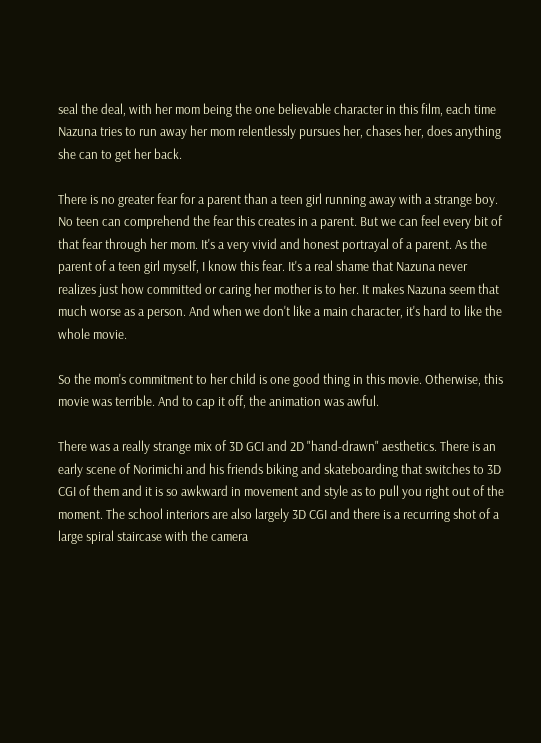seal the deal, with her mom being the one believable character in this film, each time Nazuna tries to run away her mom relentlessly pursues her, chases her, does anything she can to get her back.

There is no greater fear for a parent than a teen girl running away with a strange boy. No teen can comprehend the fear this creates in a parent. But we can feel every bit of that fear through her mom. It's a very vivid and honest portrayal of a parent. As the parent of a teen girl myself, I know this fear. It's a real shame that Nazuna never realizes just how committed or caring her mother is to her. It makes Nazuna seem that much worse as a person. And when we don't like a main character, it's hard to like the whole movie.

So the mom's commitment to her child is one good thing in this movie. Otherwise, this movie was terrible. And to cap it off, the animation was awful.

There was a really strange mix of 3D GCI and 2D "hand-drawn" aesthetics. There is an early scene of Norimichi and his friends biking and skateboarding that switches to 3D CGI of them and it is so awkward in movement and style as to pull you right out of the moment. The school interiors are also largely 3D CGI and there is a recurring shot of a large spiral staircase with the camera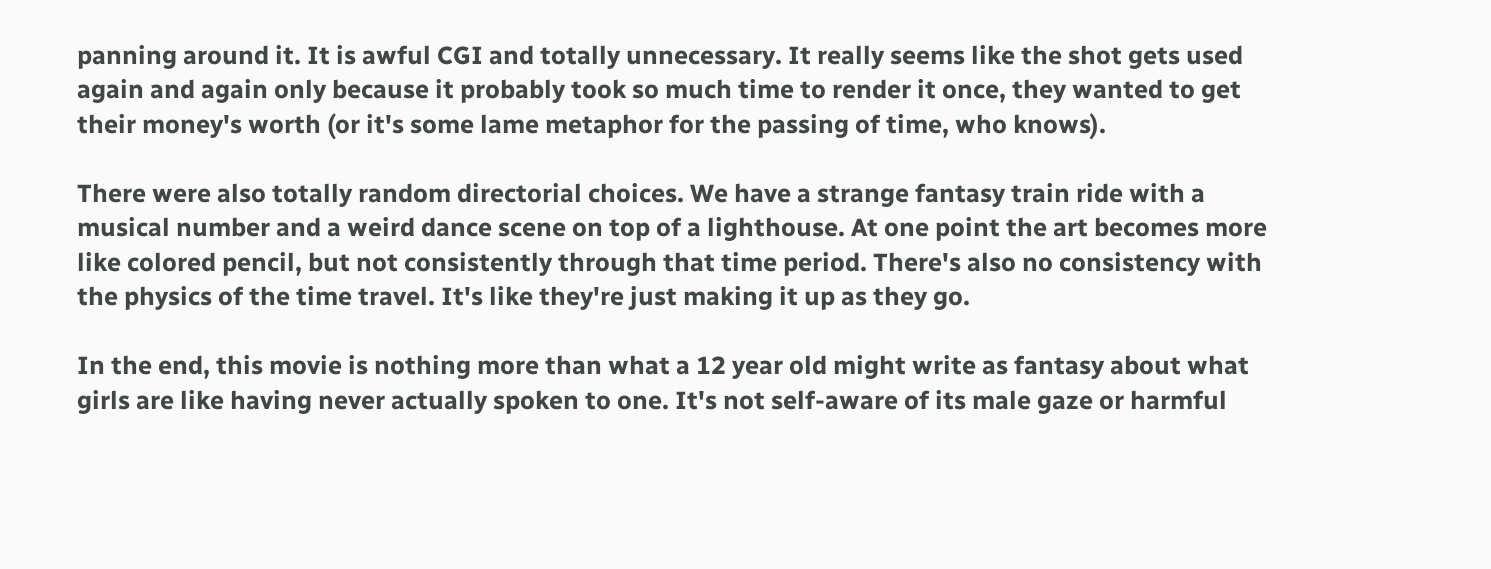panning around it. It is awful CGI and totally unnecessary. It really seems like the shot gets used again and again only because it probably took so much time to render it once, they wanted to get their money's worth (or it's some lame metaphor for the passing of time, who knows).

There were also totally random directorial choices. We have a strange fantasy train ride with a musical number and a weird dance scene on top of a lighthouse. At one point the art becomes more like colored pencil, but not consistently through that time period. There's also no consistency with the physics of the time travel. It's like they're just making it up as they go.

In the end, this movie is nothing more than what a 12 year old might write as fantasy about what girls are like having never actually spoken to one. It's not self-aware of its male gaze or harmful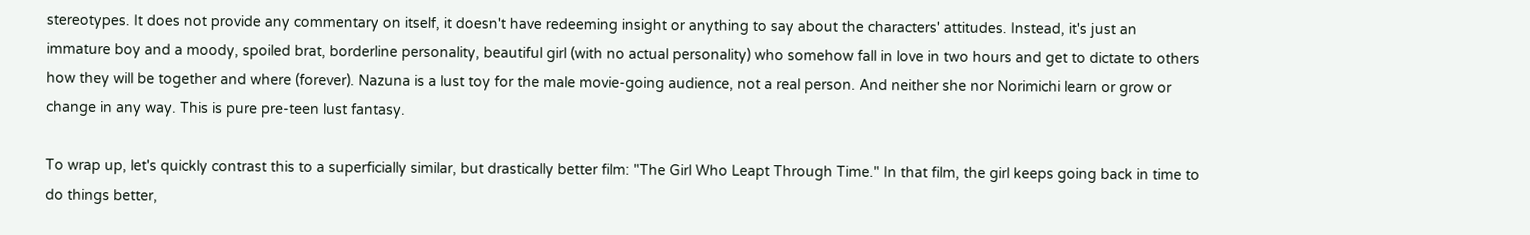stereotypes. It does not provide any commentary on itself, it doesn't have redeeming insight or anything to say about the characters' attitudes. Instead, it's just an immature boy and a moody, spoiled brat, borderline personality, beautiful girl (with no actual personality) who somehow fall in love in two hours and get to dictate to others how they will be together and where (forever). Nazuna is a lust toy for the male movie-going audience, not a real person. And neither she nor Norimichi learn or grow or change in any way. This is pure pre-teen lust fantasy.

To wrap up, let's quickly contrast this to a superficially similar, but drastically better film: "The Girl Who Leapt Through Time." In that film, the girl keeps going back in time to do things better,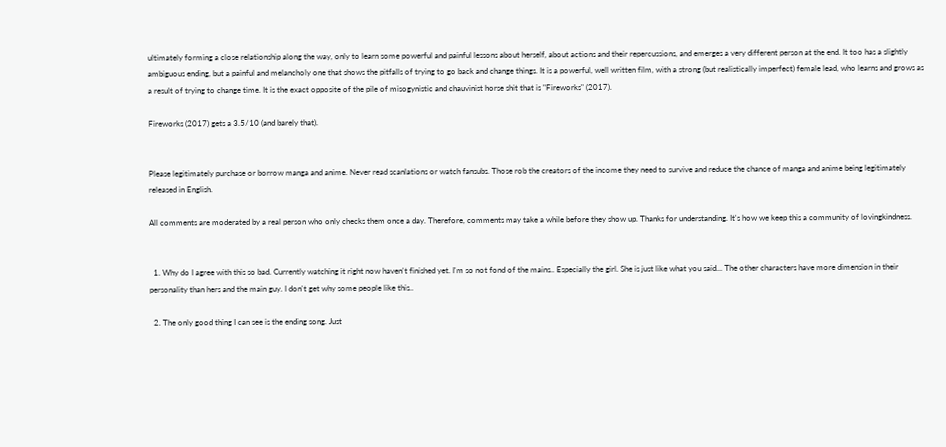ultimately forming a close relationship along the way, only to learn some powerful and painful lessons about herself, about actions and their repercussions, and emerges a very different person at the end. It too has a slightly ambiguous ending, but a painful and melancholy one that shows the pitfalls of trying to go back and change things. It is a powerful, well written film, with a strong (but realistically imperfect) female lead, who learns and grows as a result of trying to change time. It is the exact opposite of the pile of misogynistic and chauvinist horse shit that is "Fireworks" (2017).

Fireworks (2017) gets a 3.5/10 (and barely that).


Please legitimately purchase or borrow manga and anime. Never read scanlations or watch fansubs. Those rob the creators of the income they need to survive and reduce the chance of manga and anime being legitimately released in English.

All comments are moderated by a real person who only checks them once a day. Therefore, comments may take a while before they show up. Thanks for understanding. It's how we keep this a community of lovingkindness.


  1. Why do I agree with this so bad. Currently watching it right now haven't finished yet. I'm so not fond of the mains.. Especially the girl. She is just like what you said... The other characters have more dimension in their personality than hers and the main guy. I don't get why some people like this..

  2. The only good thing I can see is the ending song. Just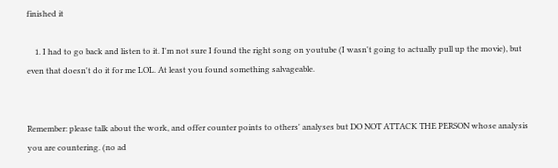finished it

    1. I had to go back and listen to it. I'm not sure I found the right song on youtube (I wasn't going to actually pull up the movie), but even that doesn't do it for me LOL. At least you found something salvageable.


Remember: please talk about the work, and offer counter points to others' analyses but DO NOT ATTACK THE PERSON whose analysis you are countering. (no ad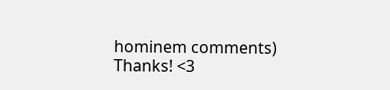hominem comments) Thanks! <3